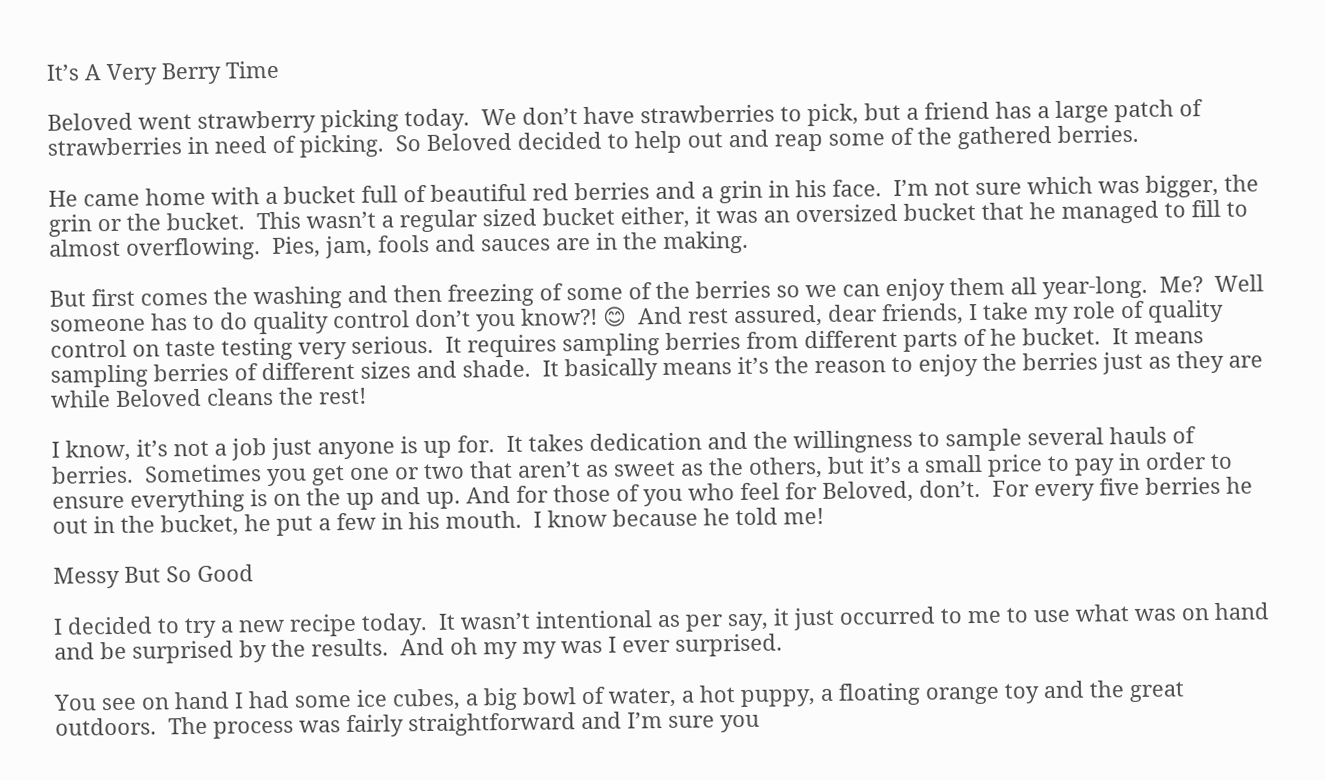It’s A Very Berry Time

Beloved went strawberry picking today.  We don’t have strawberries to pick, but a friend has a large patch of strawberries in need of picking.  So Beloved decided to help out and reap some of the gathered berries.

He came home with a bucket full of beautiful red berries and a grin in his face.  I’m not sure which was bigger, the grin or the bucket.  This wasn’t a regular sized bucket either, it was an oversized bucket that he managed to fill to almost overflowing.  Pies, jam, fools and sauces are in the making.

But first comes the washing and then freezing of some of the berries so we can enjoy them all year-long.  Me?  Well someone has to do quality control don’t you know?! 😊  And rest assured, dear friends, I take my role of quality control on taste testing very serious.  It requires sampling berries from different parts of he bucket.  It means sampling berries of different sizes and shade.  It basically means it’s the reason to enjoy the berries just as they are while Beloved cleans the rest!

I know, it’s not a job just anyone is up for.  It takes dedication and the willingness to sample several hauls of berries.  Sometimes you get one or two that aren’t as sweet as the others, but it’s a small price to pay in order to ensure everything is on the up and up. And for those of you who feel for Beloved, don’t.  For every five berries he out in the bucket, he put a few in his mouth.  I know because he told me!

Messy But So Good

I decided to try a new recipe today.  It wasn’t intentional as per say, it just occurred to me to use what was on hand and be surprised by the results.  And oh my my was I ever surprised.

You see on hand I had some ice cubes, a big bowl of water, a hot puppy, a floating orange toy and the great outdoors.  The process was fairly straightforward and I’m sure you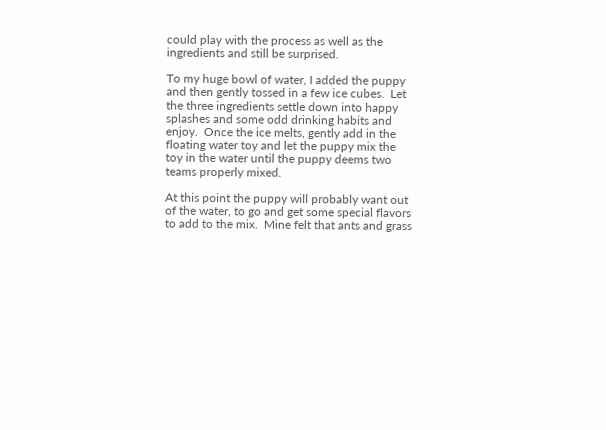could play with the process as well as the ingredients and still be surprised.

To my huge bowl of water, I added the puppy and then gently tossed in a few ice cubes.  Let the three ingredients settle down into happy splashes and some odd drinking habits and enjoy.  Once the ice melts, gently add in the floating water toy and let the puppy mix the toy in the water until the puppy deems two teams properly mixed.

At this point the puppy will probably want out of the water, to go and get some special flavors to add to the mix.  Mine felt that ants and grass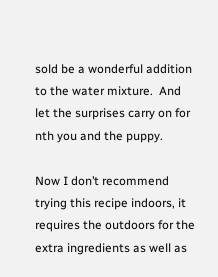sold be a wonderful addition to the water mixture.  And let the surprises carry on for nth you and the puppy.

Now I don’t recommend trying this recipe indoors, it requires the outdoors for the extra ingredients as well as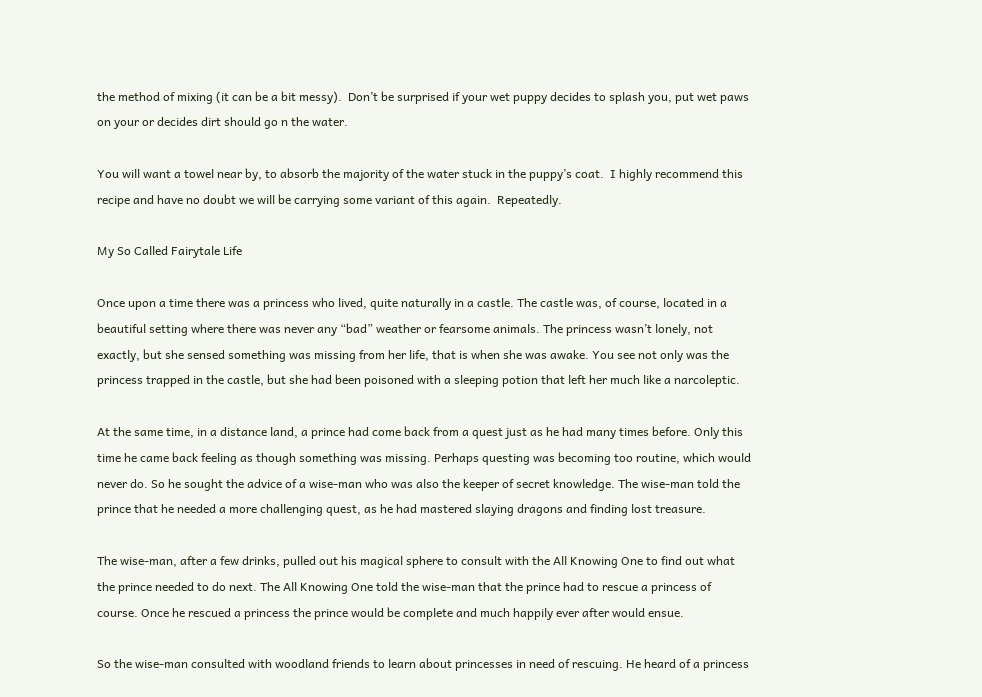the method of mixing (it can be a bit messy).  Don’t be surprised if your wet puppy decides to splash you, put wet paws on your or decides dirt should go n the water.

You will want a towel near by, to absorb the majority of the water stuck in the puppy’s coat.  I highly recommend this recipe and have no doubt we will be carrying some variant of this again.  Repeatedly.

My So Called Fairytale Life

Once upon a time there was a princess who lived, quite naturally in a castle. The castle was, of course, located in a beautiful setting where there was never any “bad” weather or fearsome animals. The princess wasn’t lonely, not exactly, but she sensed something was missing from her life, that is when she was awake. You see not only was the princess trapped in the castle, but she had been poisoned with a sleeping potion that left her much like a narcoleptic.

At the same time, in a distance land, a prince had come back from a quest just as he had many times before. Only this time he came back feeling as though something was missing. Perhaps questing was becoming too routine, which would never do. So he sought the advice of a wise-man who was also the keeper of secret knowledge. The wise-man told the prince that he needed a more challenging quest, as he had mastered slaying dragons and finding lost treasure.

The wise-man, after a few drinks, pulled out his magical sphere to consult with the All Knowing One to find out what the prince needed to do next. The All Knowing One told the wise-man that the prince had to rescue a princess of course. Once he rescued a princess the prince would be complete and much happily ever after would ensue.

So the wise-man consulted with woodland friends to learn about princesses in need of rescuing. He heard of a princess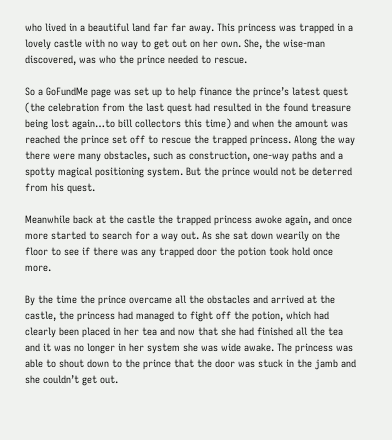who lived in a beautiful land far far away. This princess was trapped in a lovely castle with no way to get out on her own. She, the wise-man discovered, was who the prince needed to rescue.

So a GoFundMe page was set up to help finance the prince’s latest quest (the celebration from the last quest had resulted in the found treasure being lost again…to bill collectors this time) and when the amount was reached the prince set off to rescue the trapped princess. Along the way there were many obstacles, such as construction, one-way paths and a spotty magical positioning system. But the prince would not be deterred from his quest.

Meanwhile back at the castle the trapped princess awoke again, and once more started to search for a way out. As she sat down wearily on the floor to see if there was any trapped door the potion took hold once more.

By the time the prince overcame all the obstacles and arrived at the castle, the princess had managed to fight off the potion, which had clearly been placed in her tea and now that she had finished all the tea and it was no longer in her system she was wide awake. The princess was able to shout down to the prince that the door was stuck in the jamb and she couldn’t get out.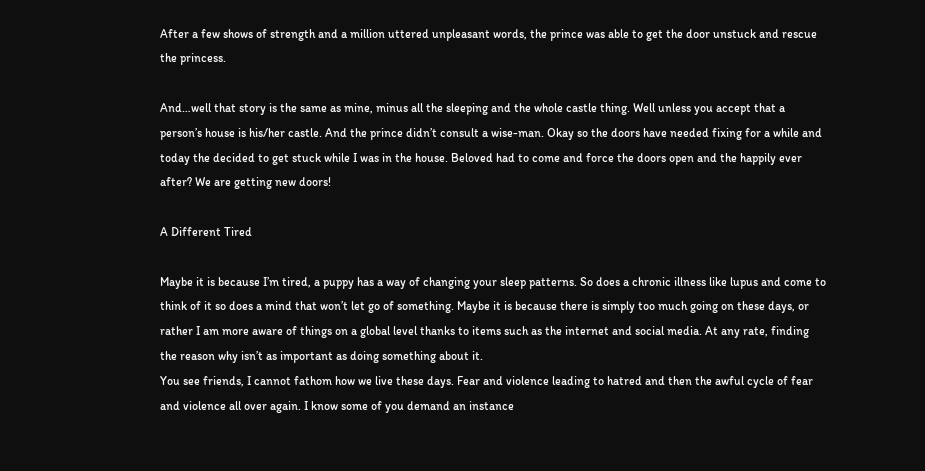After a few shows of strength and a million uttered unpleasant words, the prince was able to get the door unstuck and rescue the princess.

And…well that story is the same as mine, minus all the sleeping and the whole castle thing. Well unless you accept that a person’s house is his/her castle. And the prince didn’t consult a wise-man. Okay so the doors have needed fixing for a while and today the decided to get stuck while I was in the house. Beloved had to come and force the doors open and the happily ever after? We are getting new doors!

A Different Tired

Maybe it is because I’m tired, a puppy has a way of changing your sleep patterns. So does a chronic illness like lupus and come to think of it so does a mind that won’t let go of something. Maybe it is because there is simply too much going on these days, or rather I am more aware of things on a global level thanks to items such as the internet and social media. At any rate, finding the reason why isn’t as important as doing something about it.
You see friends, I cannot fathom how we live these days. Fear and violence leading to hatred and then the awful cycle of fear and violence all over again. I know some of you demand an instance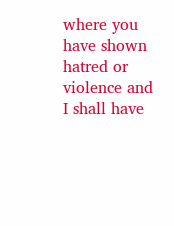where you have shown hatred or violence and I shall have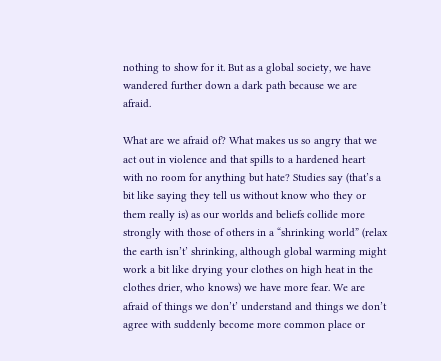nothing to show for it. But as a global society, we have wandered further down a dark path because we are afraid.

What are we afraid of? What makes us so angry that we act out in violence and that spills to a hardened heart with no room for anything but hate? Studies say (that’s a bit like saying they tell us without know who they or them really is) as our worlds and beliefs collide more strongly with those of others in a “shrinking world” (relax the earth isn’t’ shrinking, although global warming might work a bit like drying your clothes on high heat in the clothes drier, who knows) we have more fear. We are afraid of things we don’t’ understand and things we don’t agree with suddenly become more common place or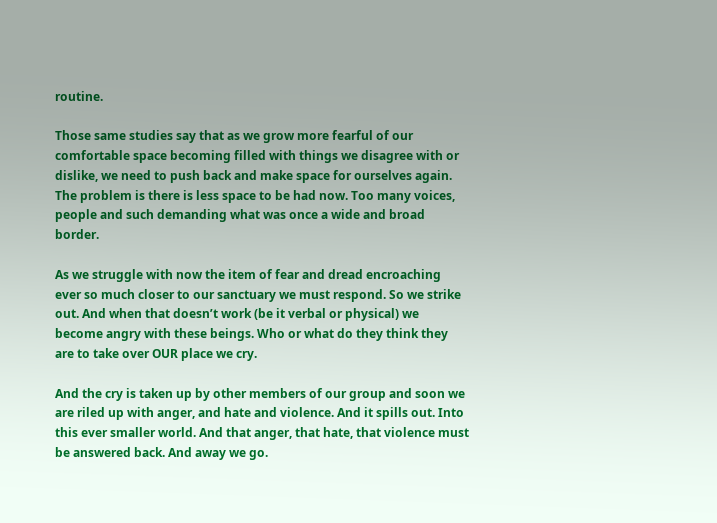routine.

Those same studies say that as we grow more fearful of our comfortable space becoming filled with things we disagree with or dislike, we need to push back and make space for ourselves again. The problem is there is less space to be had now. Too many voices, people and such demanding what was once a wide and broad border.

As we struggle with now the item of fear and dread encroaching ever so much closer to our sanctuary we must respond. So we strike out. And when that doesn’t work (be it verbal or physical) we become angry with these beings. Who or what do they think they are to take over OUR place we cry.

And the cry is taken up by other members of our group and soon we are riled up with anger, and hate and violence. And it spills out. Into this ever smaller world. And that anger, that hate, that violence must be answered back. And away we go.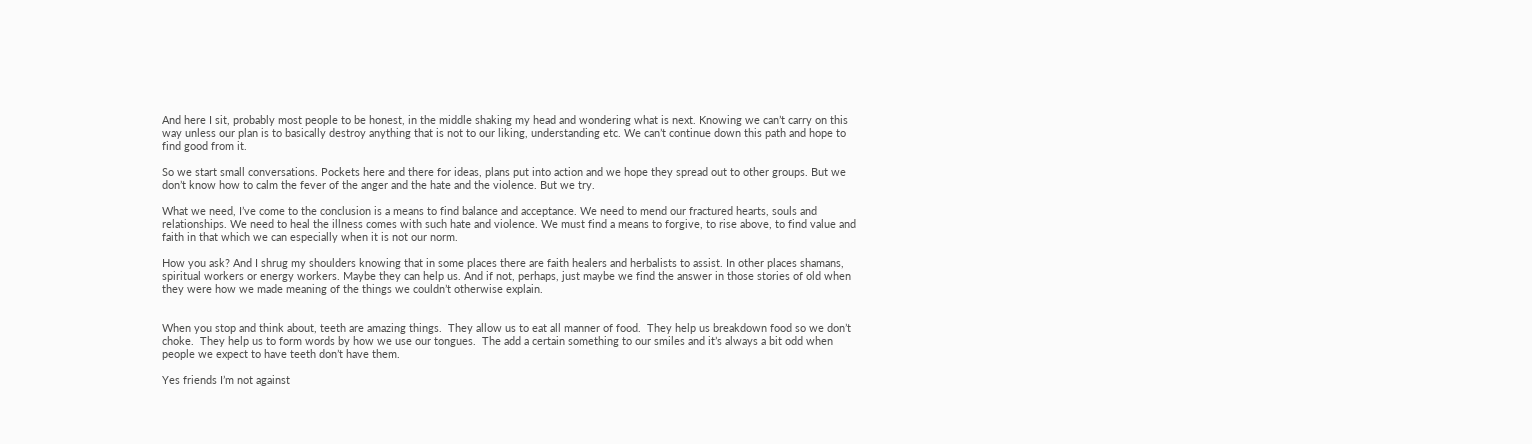And here I sit, probably most people to be honest, in the middle shaking my head and wondering what is next. Knowing we can’t carry on this way unless our plan is to basically destroy anything that is not to our liking, understanding etc. We can’t continue down this path and hope to find good from it.

So we start small conversations. Pockets here and there for ideas, plans put into action and we hope they spread out to other groups. But we don’t know how to calm the fever of the anger and the hate and the violence. But we try.

What we need, I’ve come to the conclusion is a means to find balance and acceptance. We need to mend our fractured hearts, souls and relationships. We need to heal the illness comes with such hate and violence. We must find a means to forgive, to rise above, to find value and faith in that which we can especially when it is not our norm.

How you ask? And I shrug my shoulders knowing that in some places there are faith healers and herbalists to assist. In other places shamans, spiritual workers or energy workers. Maybe they can help us. And if not, perhaps, just maybe we find the answer in those stories of old when they were how we made meaning of the things we couldn’t otherwise explain.


When you stop and think about, teeth are amazing things.  They allow us to eat all manner of food.  They help us breakdown food so we don’t choke.  They help us to form words by how we use our tongues.  The add a certain something to our smiles and it’s always a bit odd when people we expect to have teeth don’t have them.

Yes friends I’m not against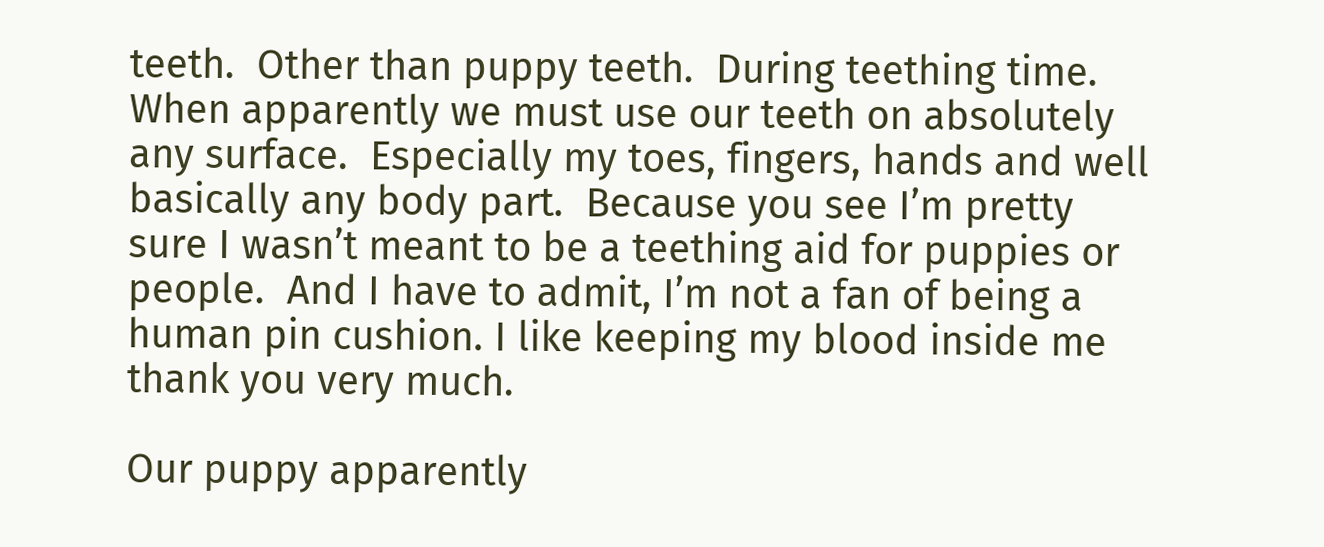teeth.  Other than puppy teeth.  During teething time.  When apparently we must use our teeth on absolutely any surface.  Especially my toes, fingers, hands and well basically any body part.  Because you see I’m pretty sure I wasn’t meant to be a teething aid for puppies or people.  And I have to admit, I’m not a fan of being a human pin cushion. I like keeping my blood inside me thank you very much.

Our puppy apparently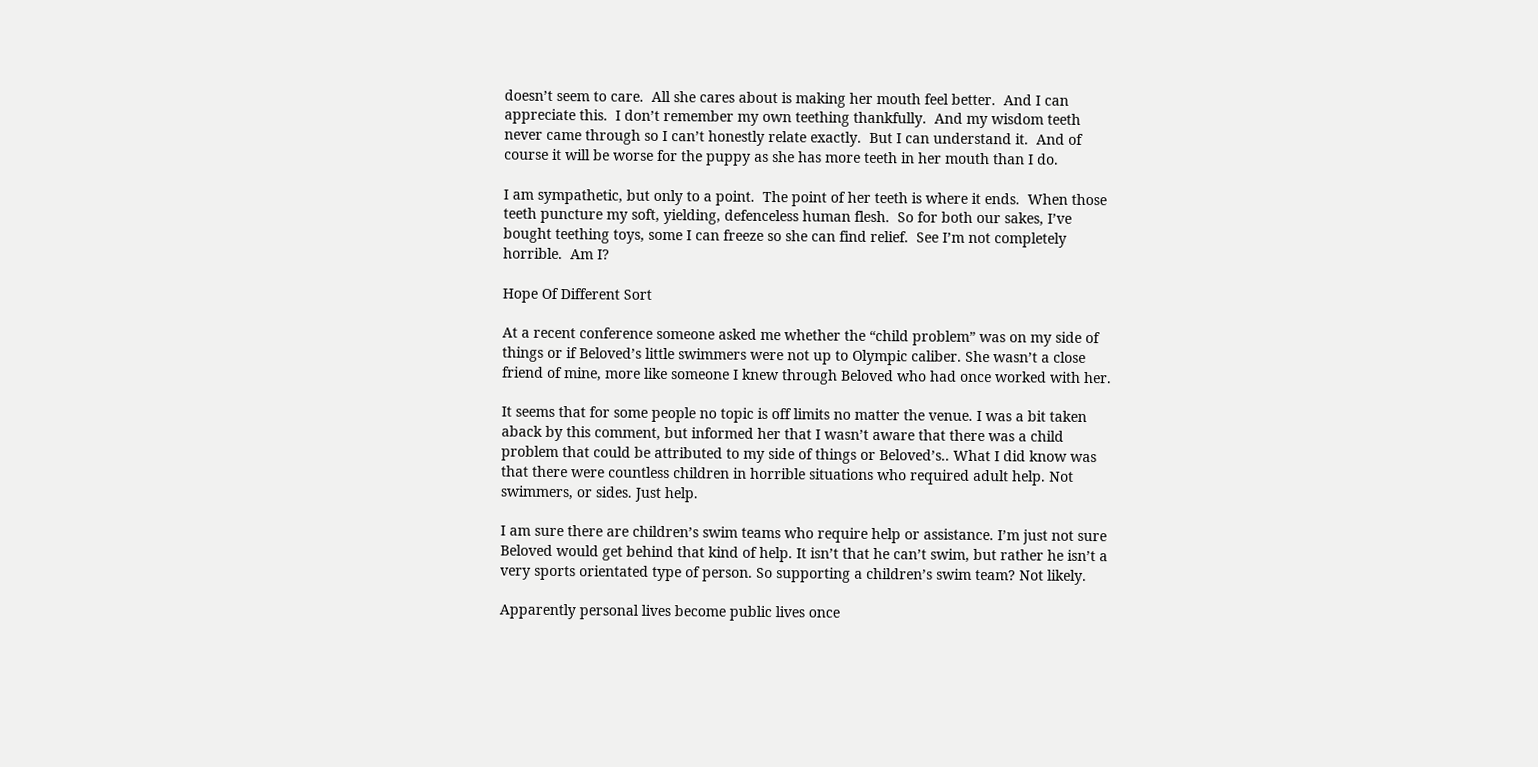doesn’t seem to care.  All she cares about is making her mouth feel better.  And I can appreciate this.  I don’t remember my own teething thankfully.  And my wisdom teeth never came through so I can’t honestly relate exactly.  But I can understand it.  And of course it will be worse for the puppy as she has more teeth in her mouth than I do.

I am sympathetic, but only to a point.  The point of her teeth is where it ends.  When those teeth puncture my soft, yielding, defenceless human flesh.  So for both our sakes, I’ve bought teething toys, some I can freeze so she can find relief.  See I’m not completely horrible.  Am I?

Hope Of Different Sort

At a recent conference someone asked me whether the “child problem” was on my side of things or if Beloved’s little swimmers were not up to Olympic caliber. She wasn’t a close friend of mine, more like someone I knew through Beloved who had once worked with her.

It seems that for some people no topic is off limits no matter the venue. I was a bit taken aback by this comment, but informed her that I wasn’t aware that there was a child problem that could be attributed to my side of things or Beloved’s.. What I did know was that there were countless children in horrible situations who required adult help. Not swimmers, or sides. Just help.

I am sure there are children’s swim teams who require help or assistance. I’m just not sure Beloved would get behind that kind of help. It isn’t that he can’t swim, but rather he isn’t a very sports orientated type of person. So supporting a children’s swim team? Not likely.

Apparently personal lives become public lives once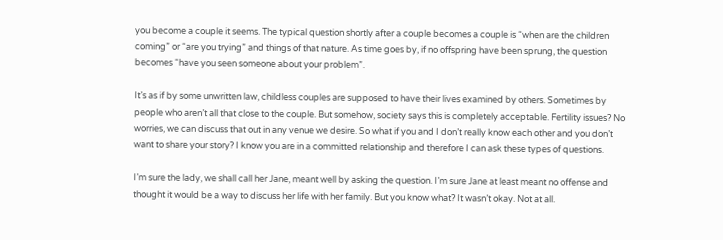you become a couple it seems. The typical question shortly after a couple becomes a couple is “when are the children coming” or “are you trying” and things of that nature. As time goes by, if no offspring have been sprung, the question becomes “have you seen someone about your problem”.

It’s as if by some unwritten law, childless couples are supposed to have their lives examined by others. Sometimes by people who aren’t all that close to the couple. But somehow, society says this is completely acceptable. Fertility issues? No worries, we can discuss that out in any venue we desire. So what if you and I don’t really know each other and you don’t want to share your story? I know you are in a committed relationship and therefore I can ask these types of questions.

I’m sure the lady, we shall call her Jane, meant well by asking the question. I’m sure Jane at least meant no offense and thought it would be a way to discuss her life with her family. But you know what? It wasn’t okay. Not at all.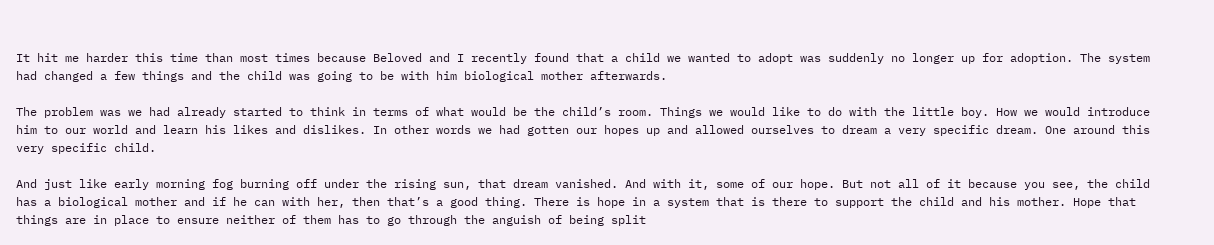It hit me harder this time than most times because Beloved and I recently found that a child we wanted to adopt was suddenly no longer up for adoption. The system had changed a few things and the child was going to be with him biological mother afterwards.

The problem was we had already started to think in terms of what would be the child’s room. Things we would like to do with the little boy. How we would introduce him to our world and learn his likes and dislikes. In other words we had gotten our hopes up and allowed ourselves to dream a very specific dream. One around this very specific child.

And just like early morning fog burning off under the rising sun, that dream vanished. And with it, some of our hope. But not all of it because you see, the child has a biological mother and if he can with her, then that’s a good thing. There is hope in a system that is there to support the child and his mother. Hope that things are in place to ensure neither of them has to go through the anguish of being split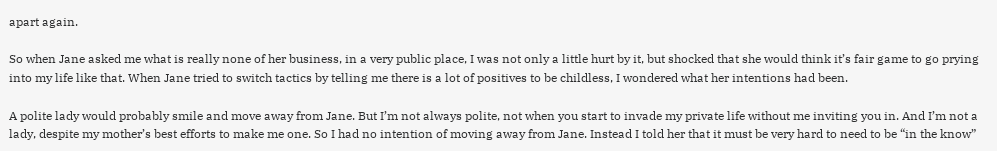apart again.

So when Jane asked me what is really none of her business, in a very public place, I was not only a little hurt by it, but shocked that she would think it’s fair game to go prying into my life like that. When Jane tried to switch tactics by telling me there is a lot of positives to be childless, I wondered what her intentions had been.

A polite lady would probably smile and move away from Jane. But I’m not always polite, not when you start to invade my private life without me inviting you in. And I’m not a lady, despite my mother’s best efforts to make me one. So I had no intention of moving away from Jane. Instead I told her that it must be very hard to need to be “in the know”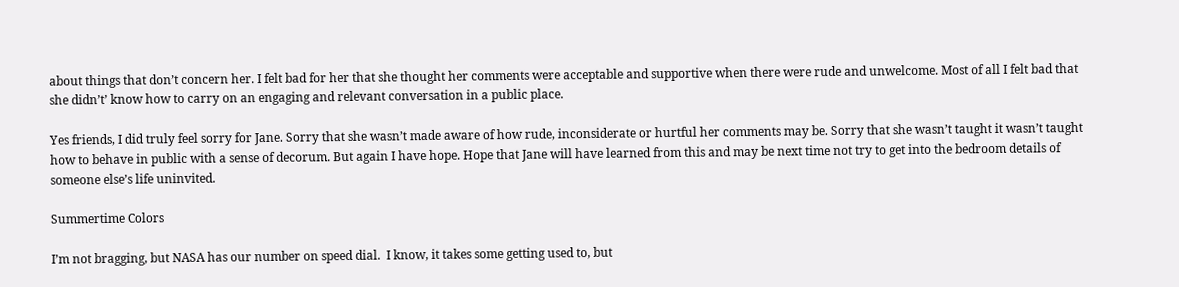about things that don’t concern her. I felt bad for her that she thought her comments were acceptable and supportive when there were rude and unwelcome. Most of all I felt bad that she didn’t’ know how to carry on an engaging and relevant conversation in a public place.

Yes friends, I did truly feel sorry for Jane. Sorry that she wasn’t made aware of how rude, inconsiderate or hurtful her comments may be. Sorry that she wasn’t taught it wasn’t taught how to behave in public with a sense of decorum. But again I have hope. Hope that Jane will have learned from this and may be next time not try to get into the bedroom details of someone else’s life uninvited.

Summertime Colors

I’m not bragging, but NASA has our number on speed dial.  I know, it takes some getting used to, but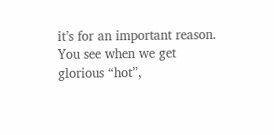it’s for an important reason.  You see when we get glorious “hot”,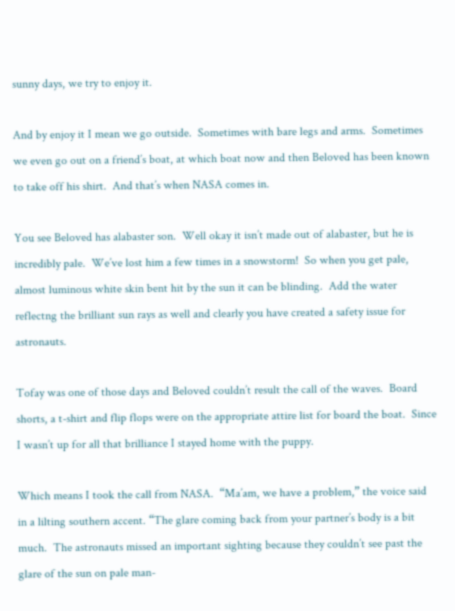sunny days, we try to enjoy it.

And by enjoy it I mean we go outside.  Sometimes with bare legs and arms.  Sometimes we even go out on a friend’s boat, at which boat now and then Beloved has been known to take off his shirt.  And that’s when NASA comes in.

You see Beloved has alabaster son.  Well okay it isn’t made out of alabaster, but he is incredibly pale.  We’ve lost him a few times in a snowstorm!  So when you get pale, almost luminous white skin bent hit by the sun it can be blinding.  Add the water reflectng the brilliant sun rays as well and clearly you have created a safety issue for astronauts.

Tofay was one of those days and Beloved couldn’t result the call of the waves.  Board shorts, a t-shirt and flip flops were on the appropriate attire list for board the boat.  Since I wasn’t up for all that brilliance I stayed home with the puppy.

Which means I took the call from NASA.  “Ma’am, we have a problem,” the voice said in a lilting southern accent. “The glare coming back from your partner’s body is a bit much.  The astronauts missed an important sighting because they couldn’t see past the glare of the sun on pale man-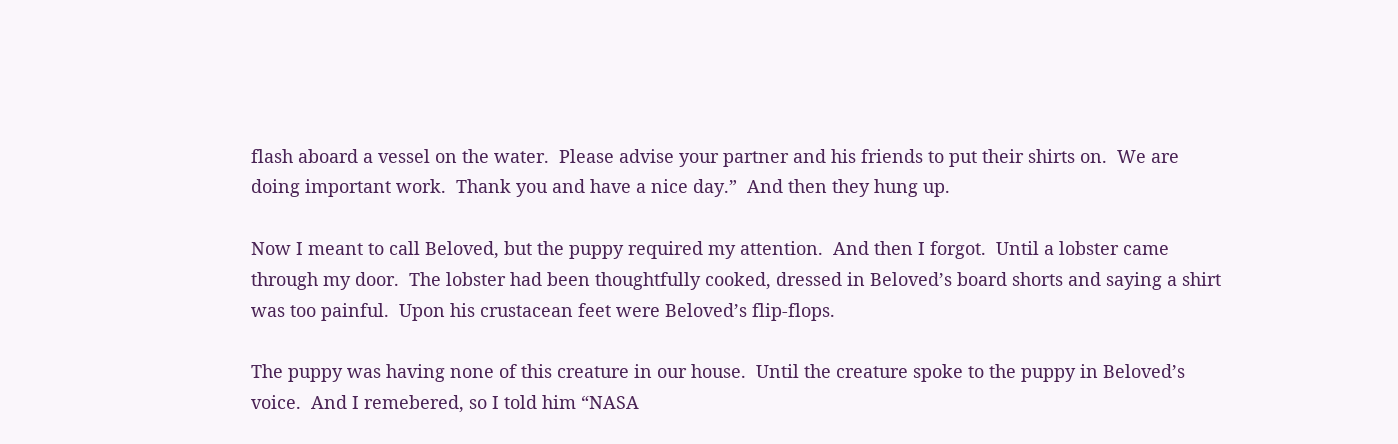flash aboard a vessel on the water.  Please advise your partner and his friends to put their shirts on.  We are doing important work.  Thank you and have a nice day.”  And then they hung up.

Now I meant to call Beloved, but the puppy required my attention.  And then I forgot.  Until a lobster came through my door.  The lobster had been thoughtfully cooked, dressed in Beloved’s board shorts and saying a shirt was too painful.  Upon his crustacean feet were Beloved’s flip-flops.

The puppy was having none of this creature in our house.  Until the creature spoke to the puppy in Beloved’s voice.  And I remebered, so I told him “NASA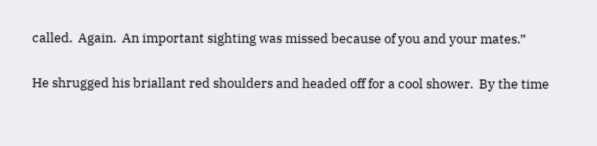called.  Again.  An important sighting was missed because of you and your mates.”

He shrugged his briallant red shoulders and headed off for a cool shower.  By the time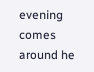evening comes around he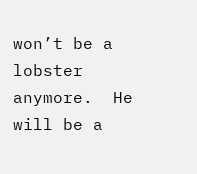won’t be a lobster anymore.  He will be a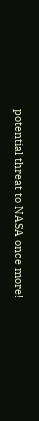potential threat to NASA once more!